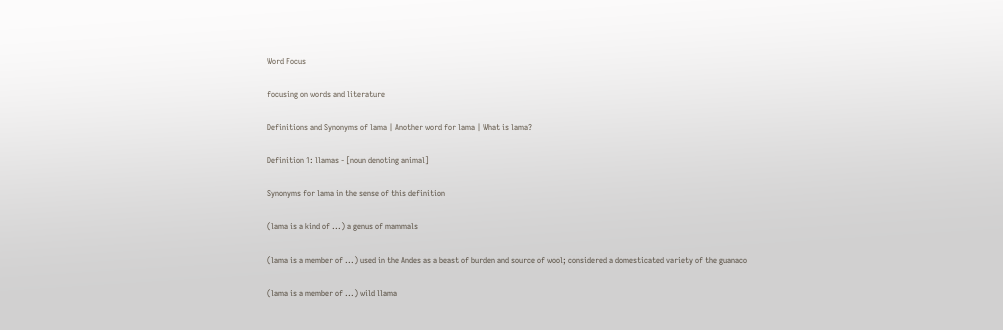Word Focus

focusing on words and literature

Definitions and Synonyms of lama | Another word for lama | What is lama?

Definition 1: llamas - [noun denoting animal]

Synonyms for lama in the sense of this definition

(lama is a kind of ...) a genus of mammals

(lama is a member of ...) used in the Andes as a beast of burden and source of wool; considered a domesticated variety of the guanaco

(lama is a member of ...) wild llama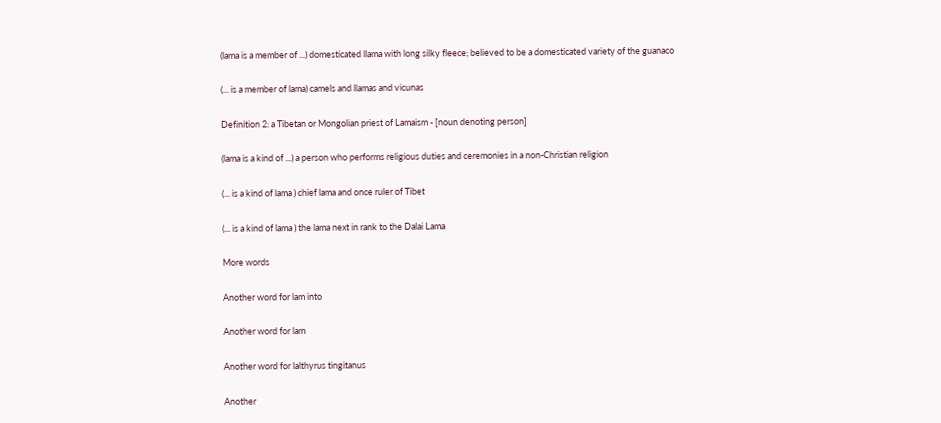(lama is a member of ...) domesticated llama with long silky fleece; believed to be a domesticated variety of the guanaco

(... is a member of lama) camels and llamas and vicunas

Definition 2: a Tibetan or Mongolian priest of Lamaism - [noun denoting person]

(lama is a kind of ...) a person who performs religious duties and ceremonies in a non-Christian religion

(... is a kind of lama ) chief lama and once ruler of Tibet

(... is a kind of lama ) the lama next in rank to the Dalai Lama

More words

Another word for lam into

Another word for lam

Another word for lalthyrus tingitanus

Another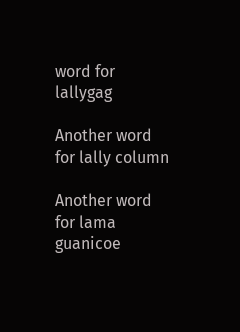word for lallygag

Another word for lally column

Another word for lama guanicoe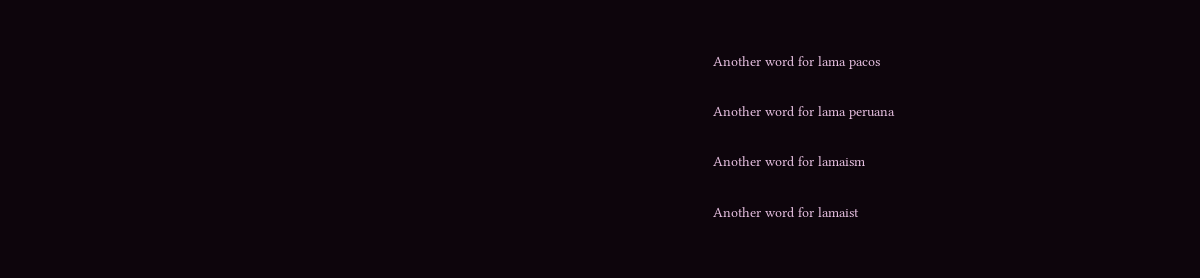Another word for lama pacos

Another word for lama peruana

Another word for lamaism

Another word for lamaist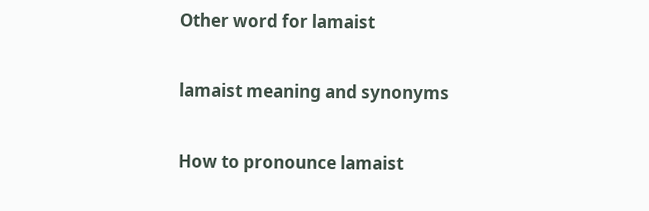Other word for lamaist

lamaist meaning and synonyms

How to pronounce lamaist